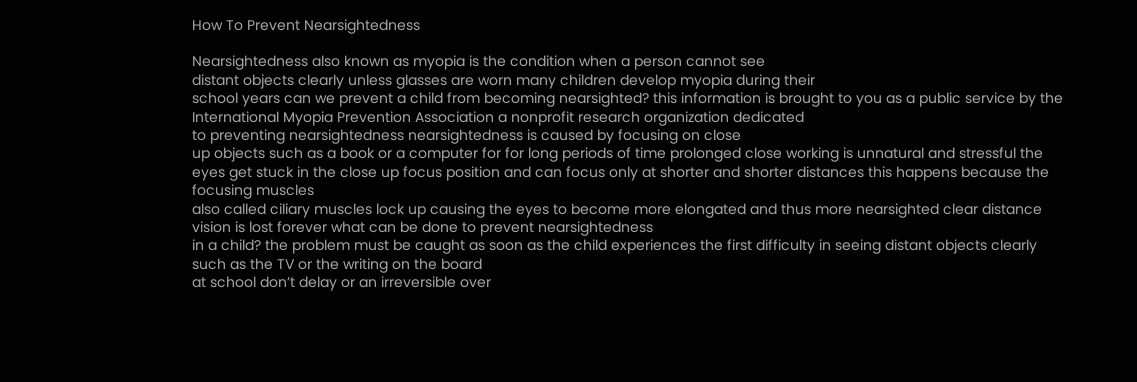How To Prevent Nearsightedness

Nearsightedness also known as myopia is the condition when a person cannot see
distant objects clearly unless glasses are worn many children develop myopia during their
school years can we prevent a child from becoming nearsighted? this information is brought to you as a public service by the International Myopia Prevention Association a nonprofit research organization dedicated
to preventing nearsightedness nearsightedness is caused by focusing on close
up objects such as a book or a computer for for long periods of time prolonged close working is unnatural and stressful the eyes get stuck in the close up focus position and can focus only at shorter and shorter distances this happens because the focusing muscles
also called ciliary muscles lock up causing the eyes to become more elongated and thus more nearsighted clear distance vision is lost forever what can be done to prevent nearsightedness
in a child? the problem must be caught as soon as the child experiences the first difficulty in seeing distant objects clearly such as the TV or the writing on the board
at school don’t delay or an irreversible over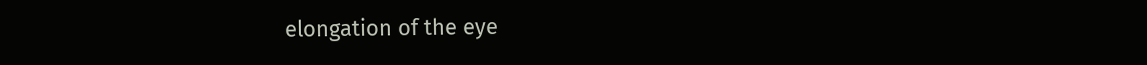elongation of the eye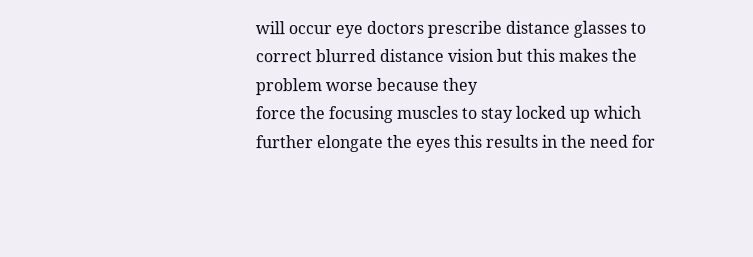will occur eye doctors prescribe distance glasses to correct blurred distance vision but this makes the problem worse because they
force the focusing muscles to stay locked up which further elongate the eyes this results in the need for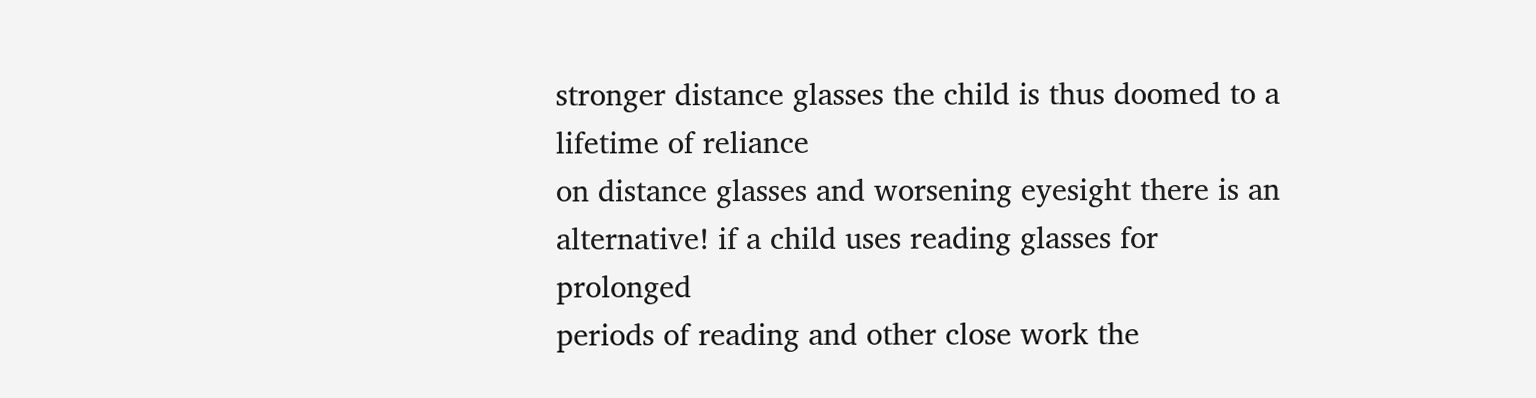stronger distance glasses the child is thus doomed to a lifetime of reliance
on distance glasses and worsening eyesight there is an alternative! if a child uses reading glasses for prolonged
periods of reading and other close work the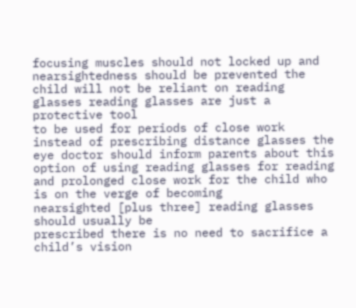focusing muscles should not locked up and nearsightedness should be prevented the child will not be reliant on reading glasses reading glasses are just a protective tool
to be used for periods of close work instead of prescribing distance glasses the
eye doctor should inform parents about this option of using reading glasses for reading
and prolonged close work for the child who is on the verge of becoming
nearsighted [plus three] reading glasses should usually be
prescribed there is no need to sacrifice a child’s vision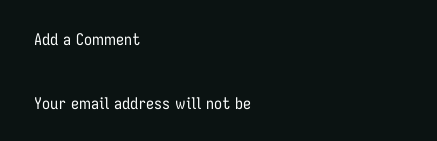Add a Comment

Your email address will not be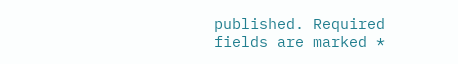published. Required fields are marked *